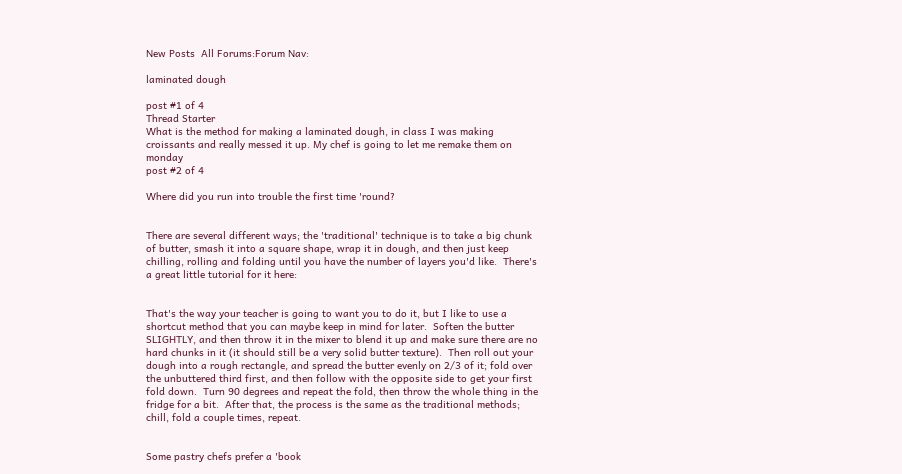New Posts  All Forums:Forum Nav:

laminated dough

post #1 of 4
Thread Starter
What is the method for making a laminated dough, in class I was making croissants and really messed it up. My chef is going to let me remake them on monday
post #2 of 4

Where did you run into trouble the first time 'round?


There are several different ways; the 'traditional' technique is to take a big chunk of butter, smash it into a square shape, wrap it in dough, and then just keep chilling, rolling and folding until you have the number of layers you'd like.  There's a great little tutorial for it here:


That's the way your teacher is going to want you to do it, but I like to use a shortcut method that you can maybe keep in mind for later.  Soften the butter SLIGHTLY, and then throw it in the mixer to blend it up and make sure there are no hard chunks in it (it should still be a very solid butter texture).  Then roll out your dough into a rough rectangle, and spread the butter evenly on 2/3 of it; fold over the unbuttered third first, and then follow with the opposite side to get your first fold down.  Turn 90 degrees and repeat the fold, then throw the whole thing in the fridge for a bit.  After that, the process is the same as the traditional methods; chill, fold a couple times, repeat.


Some pastry chefs prefer a 'book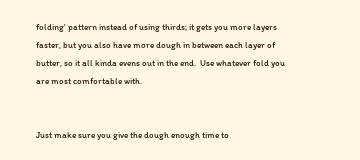folding' pattern instead of using thirds; it gets you more layers faster, but you also have more dough in between each layer of butter, so it all kinda evens out in the end.  Use whatever fold you are most comfortable with.


Just make sure you give the dough enough time to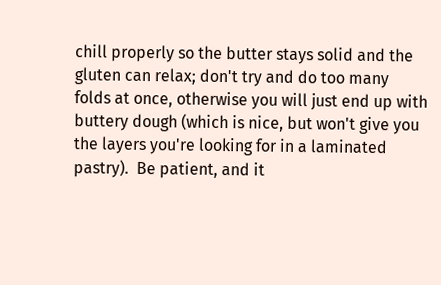chill properly so the butter stays solid and the gluten can relax; don't try and do too many folds at once, otherwise you will just end up with buttery dough (which is nice, but won't give you the layers you're looking for in a laminated pastry).  Be patient, and it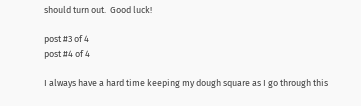should turn out.  Good luck!

post #3 of 4
post #4 of 4

I always have a hard time keeping my dough square as I go through this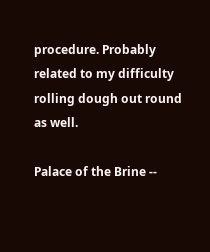procedure. Probably related to my difficulty rolling dough out round as well.

Palace of the Brine --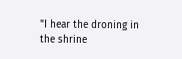"I hear the droning in the shrine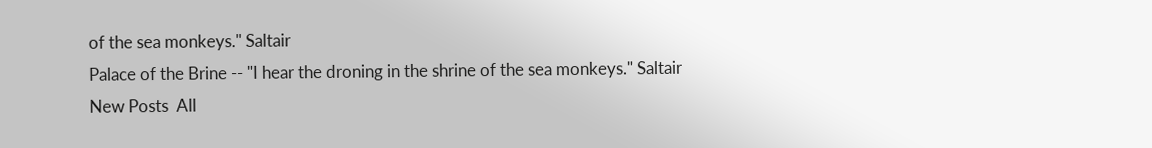of the sea monkeys." Saltair
Palace of the Brine -- "I hear the droning in the shrine of the sea monkeys." Saltair
New Posts  All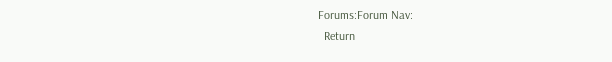Forums:Forum Nav:
  Return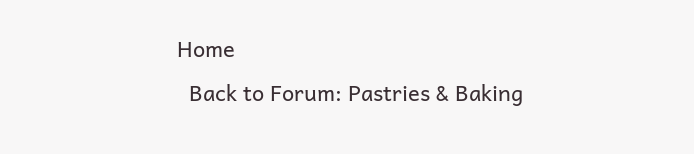Home
  Back to Forum: Pastries & Baking